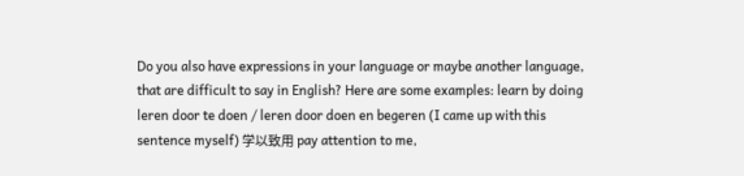Do you also have expressions in your language or maybe another language, that are difficult to say in English? Here are some examples: learn by doing leren door te doen / leren door doen en begeren (I came up with this sentence myself) 学以致用 pay attention to me,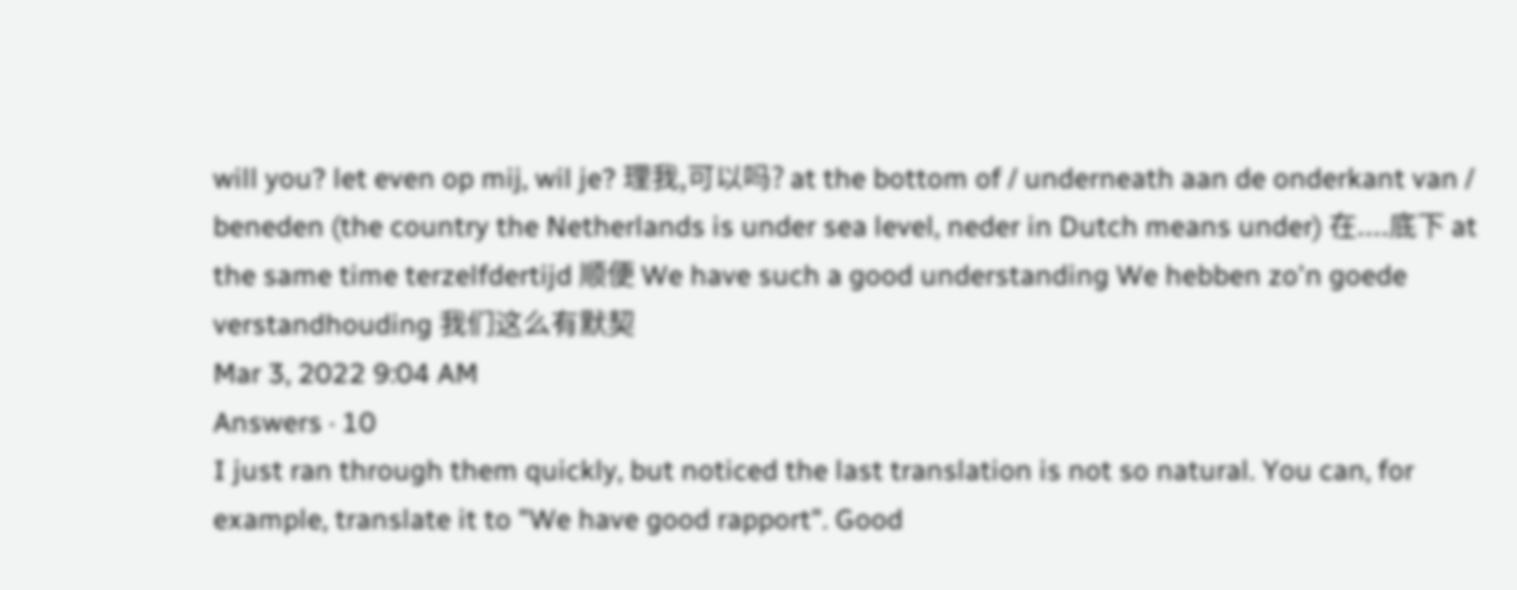will you? let even op mij, wil je? 理我,可以吗? at the bottom of / underneath aan de onderkant van / beneden (the country the Netherlands is under sea level, neder in Dutch means under) 在....底下 at the same time terzelfdertijd 顺便 We have such a good understanding We hebben zo'n goede verstandhouding 我们这么有默契
Mar 3, 2022 9:04 AM
Answers · 10
I just ran through them quickly, but noticed the last translation is not so natural. You can, for example, translate it to "We have good rapport". Good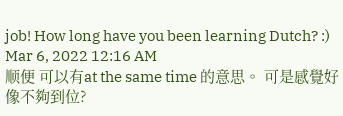job! How long have you been learning Dutch? :)
Mar 6, 2022 12:16 AM
顺便 可以有at the same time 的意思。 可是感覺好像不夠到位?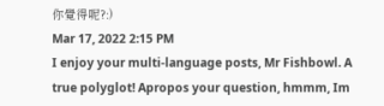你覺得呢?:)
Mar 17, 2022 2:15 PM
I enjoy your multi-language posts, Mr Fishbowl. A true polyglot! Apropos your question, hmmm, Im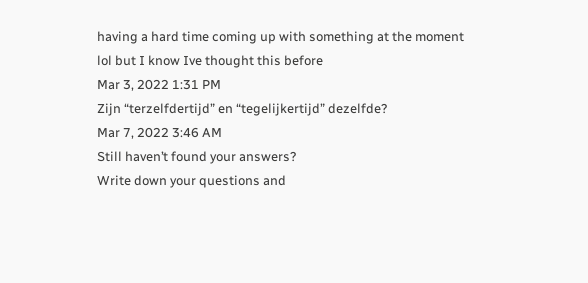having a hard time coming up with something at the moment lol but I know Ive thought this before
Mar 3, 2022 1:31 PM
Zijn “terzelfdertijd” en “tegelijkertijd” dezelfde?
Mar 7, 2022 3:46 AM
Still haven’t found your answers?
Write down your questions and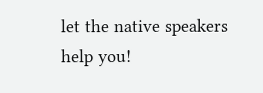let the native speakers help you!